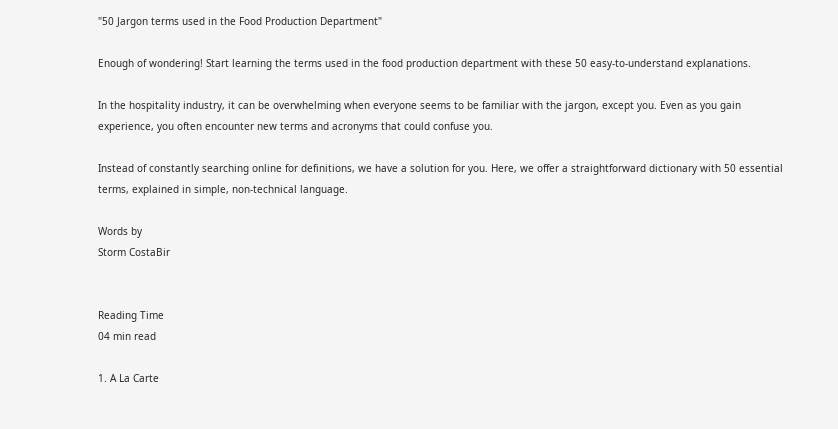"50 Jargon terms used in the Food Production Department"

Enough of wondering! Start learning the terms used in the food production department with these 50 easy-to-understand explanations.

In the hospitality industry, it can be overwhelming when everyone seems to be familiar with the jargon, except you. Even as you gain experience, you often encounter new terms and acronyms that could confuse you.

Instead of constantly searching online for definitions, we have a solution for you. Here, we offer a straightforward dictionary with 50 essential terms, explained in simple, non-technical language.

Words by
Storm CostaBir


Reading Time
04 min read

1. A La Carte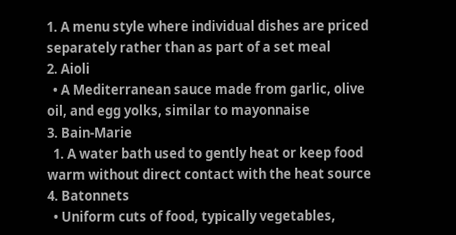1. A menu style where individual dishes are priced separately rather than as part of a set meal
2. Aioli
  • A Mediterranean sauce made from garlic, olive oil, and egg yolks, similar to mayonnaise
3. Bain-Marie
  1. A water bath used to gently heat or keep food warm without direct contact with the heat source
4. Batonnets
  • Uniform cuts of food, typically vegetables,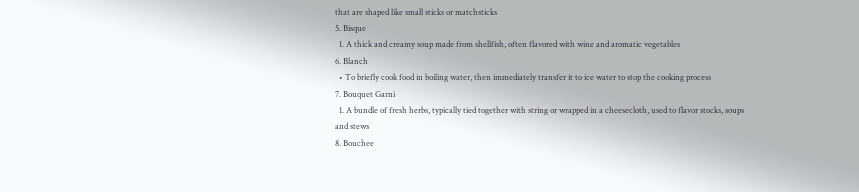that are shaped like small sticks or matchsticks
5. Bisque
  1. A thick and creamy soup made from shellfish, often flavored with wine and aromatic vegetables
6. Blanch
  • To briefly cook food in boiling water, then immediately transfer it to ice water to stop the cooking process
7. Bouquet Garni
  1. A bundle of fresh herbs, typically tied together with string or wrapped in a cheesecloth, used to flavor stocks, soups and stews
8. Bouchee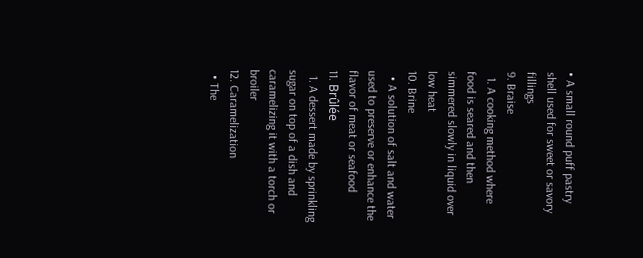• A small round puff pastry shell used for sweet or savory fillings
9. Braise
  1. A cooking method where food is seared and then simmered slowly in liquid over low heat
10. Brine
  • A solution of salt and water used to preserve or enhance the flavor of meat or seafood
11. Brûlée
  1. A dessert made by sprinkling sugar on top of a dish and caramelizing it with a torch or broiler
12. Caramelization
  • The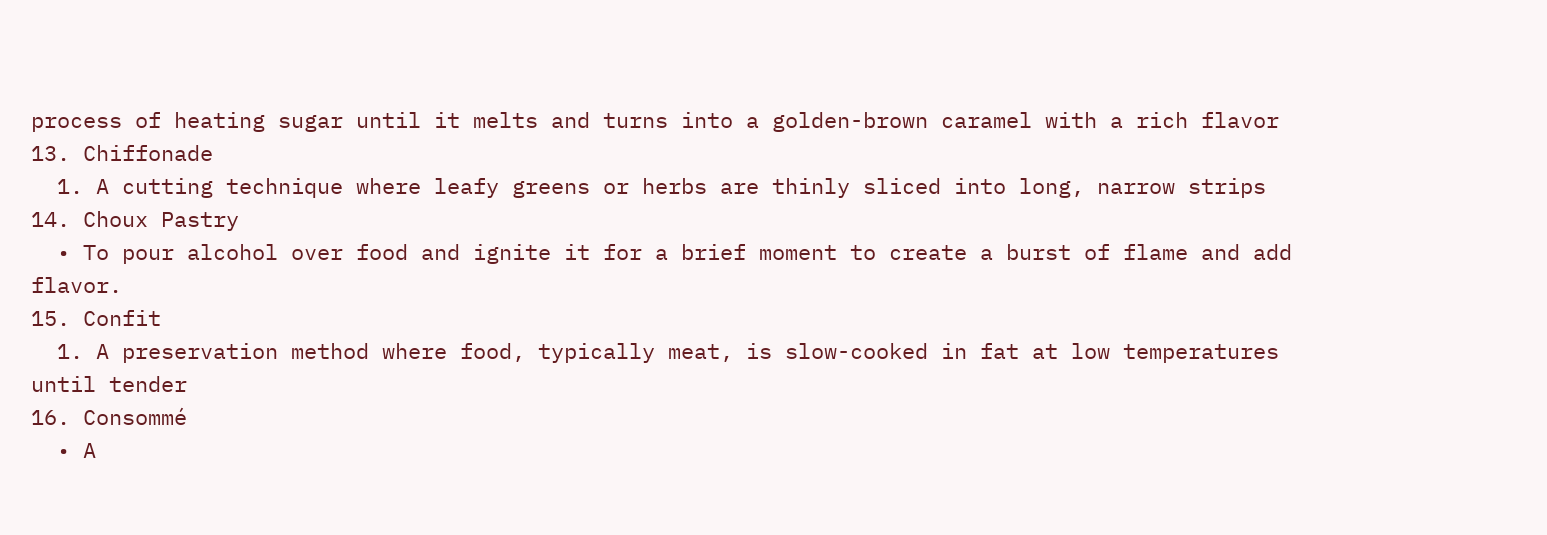process of heating sugar until it melts and turns into a golden-brown caramel with a rich flavor
13. Chiffonade
  1. A cutting technique where leafy greens or herbs are thinly sliced into long, narrow strips
14. Choux Pastry
  • To pour alcohol over food and ignite it for a brief moment to create a burst of flame and add flavor.
15. Confit
  1. A preservation method where food, typically meat, is slow-cooked in fat at low temperatures until tender
16. Consommé
  • A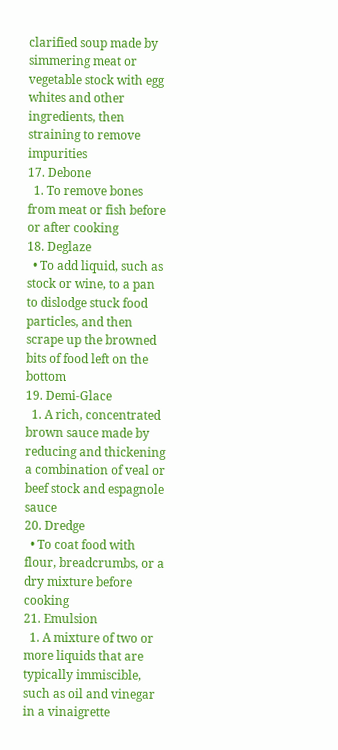clarified soup made by simmering meat or vegetable stock with egg whites and other ingredients, then straining to remove impurities
17. Debone
  1. To remove bones from meat or fish before or after cooking
18. Deglaze
  • To add liquid, such as stock or wine, to a pan to dislodge stuck food particles, and then scrape up the browned bits of food left on the bottom
19. Demi-Glace
  1. A rich, concentrated brown sauce made by reducing and thickening a combination of veal or beef stock and espagnole sauce
20. Dredge
  • To coat food with flour, breadcrumbs, or a dry mixture before cooking
21. Emulsion
  1. A mixture of two or more liquids that are typically immiscible, such as oil and vinegar in a vinaigrette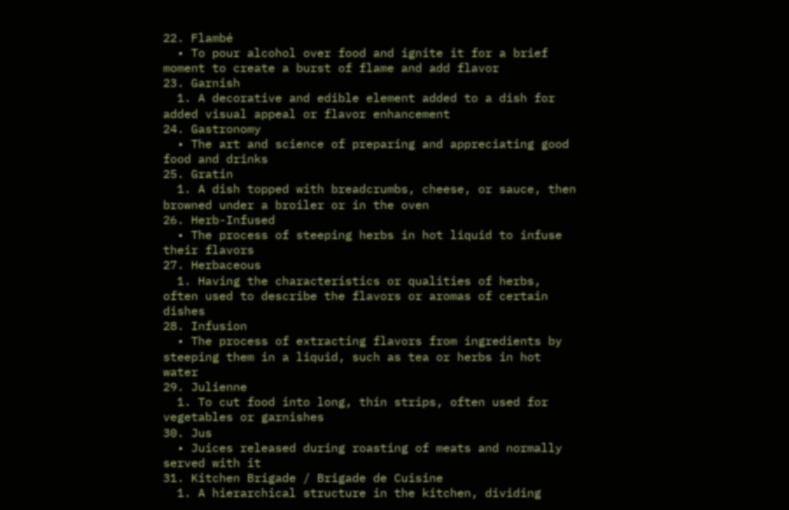22. Flambé
  • To pour alcohol over food and ignite it for a brief moment to create a burst of flame and add flavor
23. Garnish
  1. A decorative and edible element added to a dish for added visual appeal or flavor enhancement
24. Gastronomy
  • The art and science of preparing and appreciating good food and drinks
25. Gratin
  1. A dish topped with breadcrumbs, cheese, or sauce, then browned under a broiler or in the oven
26. Herb-Infused
  • The process of steeping herbs in hot liquid to infuse their flavors
27. Herbaceous
  1. Having the characteristics or qualities of herbs, often used to describe the flavors or aromas of certain dishes
28. Infusion
  • The process of extracting flavors from ingredients by steeping them in a liquid, such as tea or herbs in hot water
29. Julienne
  1. To cut food into long, thin strips, often used for vegetables or garnishes
30. Jus
  • Juices released during roasting of meats and normally served with it
31. Kitchen Brigade / Brigade de Cuisine
  1. A hierarchical structure in the kitchen, dividing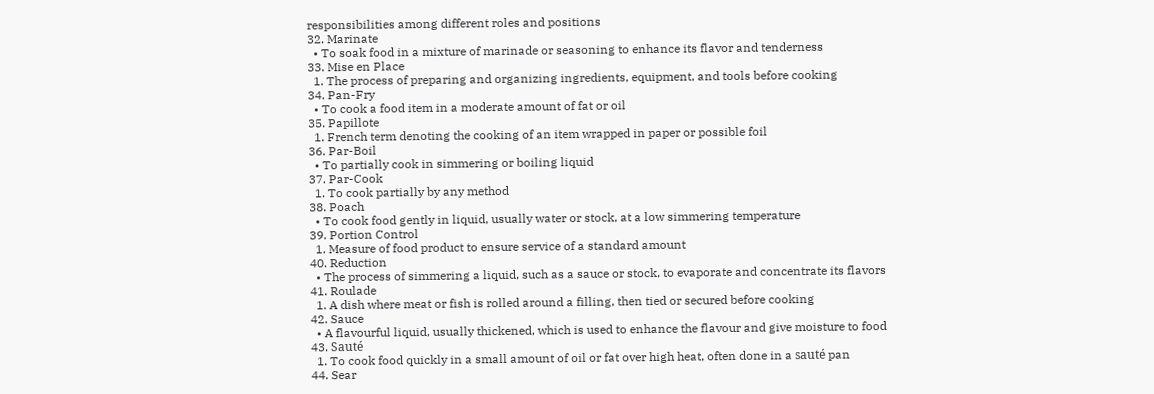responsibilities among different roles and positions
32. Marinate
  • To soak food in a mixture of marinade or seasoning to enhance its flavor and tenderness
33. Mise en Place
  1. The process of preparing and organizing ingredients, equipment, and tools before cooking
34. Pan-Fry
  • To cook a food item in a moderate amount of fat or oil
35. Papillote
  1. French term denoting the cooking of an item wrapped in paper or possible foil
36. Par-Boil
  • To partially cook in simmering or boiling liquid
37. Par-Cook
  1. To cook partially by any method
38. Poach
  • To cook food gently in liquid, usually water or stock, at a low simmering temperature
39. Portion Control
  1. Measure of food product to ensure service of a standard amount
40. Reduction
  • The process of simmering a liquid, such as a sauce or stock, to evaporate and concentrate its flavors
41. Roulade
  1. A dish where meat or fish is rolled around a filling, then tied or secured before cooking
42. Sauce
  • A flavourful liquid, usually thickened, which is used to enhance the flavour and give moisture to food
43. Sauté
  1. To cook food quickly in a small amount of oil or fat over high heat, often done in a sauté pan
44. Sear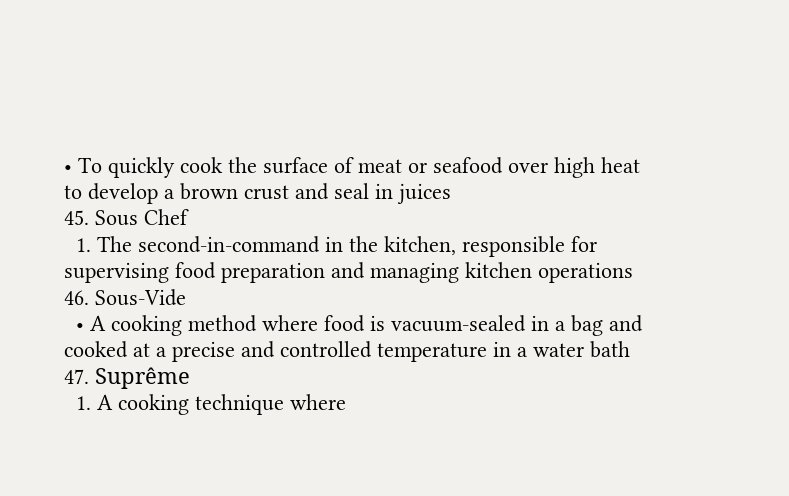• To quickly cook the surface of meat or seafood over high heat to develop a brown crust and seal in juices
45. Sous Chef
  1. The second-in-command in the kitchen, responsible for supervising food preparation and managing kitchen operations
46. Sous-Vide
  • A cooking method where food is vacuum-sealed in a bag and cooked at a precise and controlled temperature in a water bath
47. Suprême
  1. A cooking technique where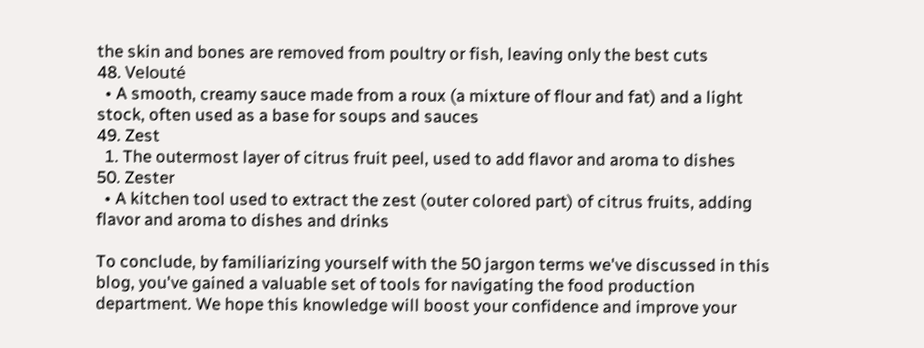the skin and bones are removed from poultry or fish, leaving only the best cuts
48. Velouté
  • A smooth, creamy sauce made from a roux (a mixture of flour and fat) and a light stock, often used as a base for soups and sauces
49. Zest
  1. The outermost layer of citrus fruit peel, used to add flavor and aroma to dishes
50. Zester
  • A kitchen tool used to extract the zest (outer colored part) of citrus fruits, adding flavor and aroma to dishes and drinks

To conclude, by familiarizing yourself with the 50 jargon terms we've discussed in this blog, you've gained a valuable set of tools for navigating the food production department. We hope this knowledge will boost your confidence and improve your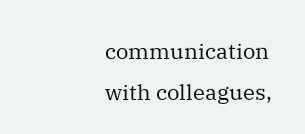communication with colleagues,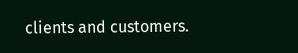clients and customers.